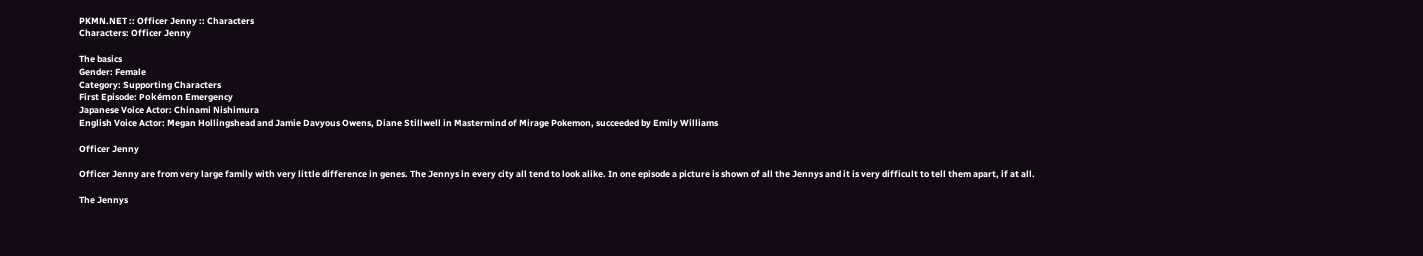PKMN.NET :: Officer Jenny :: Characters
Characters: Officer Jenny

The basics
Gender: Female
Category: Supporting Characters
First Episode: Pokémon Emergency
Japanese Voice Actor: Chinami Nishimura
English Voice Actor: Megan Hollingshead and Jamie Davyous Owens, Diane Stillwell in Mastermind of Mirage Pokemon, succeeded by Emily Williams

Officer Jenny

Officer Jenny are from very large family with very little difference in genes. The Jennys in every city all tend to look alike. In one episode a picture is shown of all the Jennys and it is very difficult to tell them apart, if at all.

The Jennys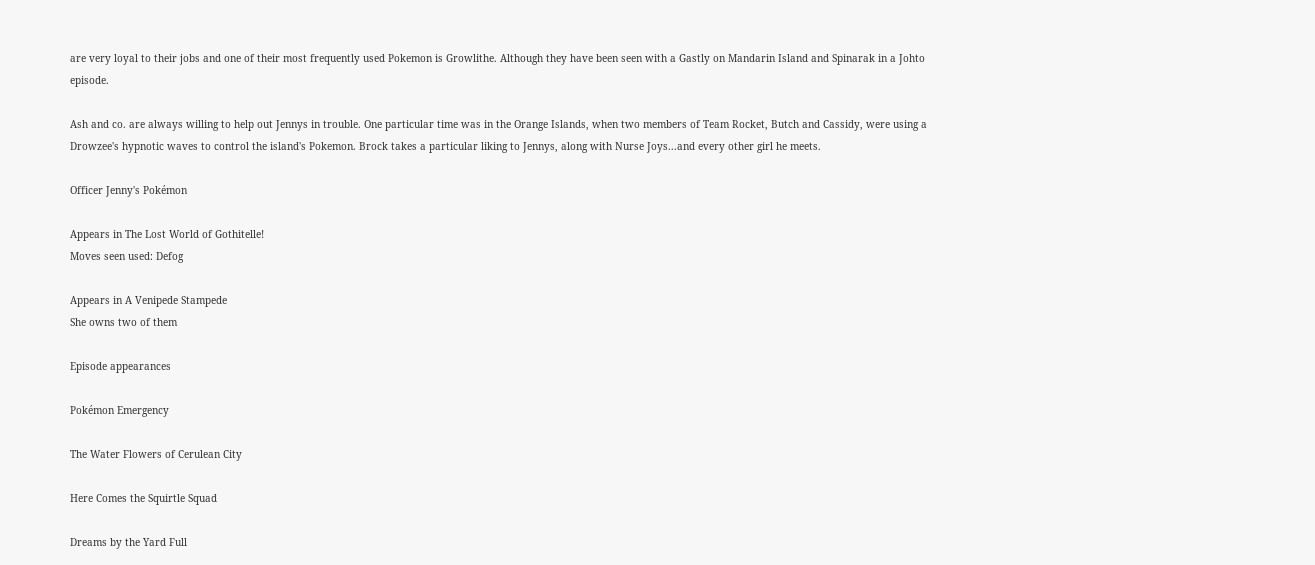are very loyal to their jobs and one of their most frequently used Pokemon is Growlithe. Although they have been seen with a Gastly on Mandarin Island and Spinarak in a Johto episode.

Ash and co. are always willing to help out Jennys in trouble. One particular time was in the Orange Islands, when two members of Team Rocket, Butch and Cassidy, were using a Drowzee's hypnotic waves to control the island's Pokemon. Brock takes a particular liking to Jennys, along with Nurse Joys...and every other girl he meets.

Officer Jenny's Pokémon

Appears in The Lost World of Gothitelle!
Moves seen used: Defog

Appears in A Venipede Stampede
She owns two of them

Episode appearances

Pokémon Emergency

The Water Flowers of Cerulean City

Here Comes the Squirtle Squad

Dreams by the Yard Full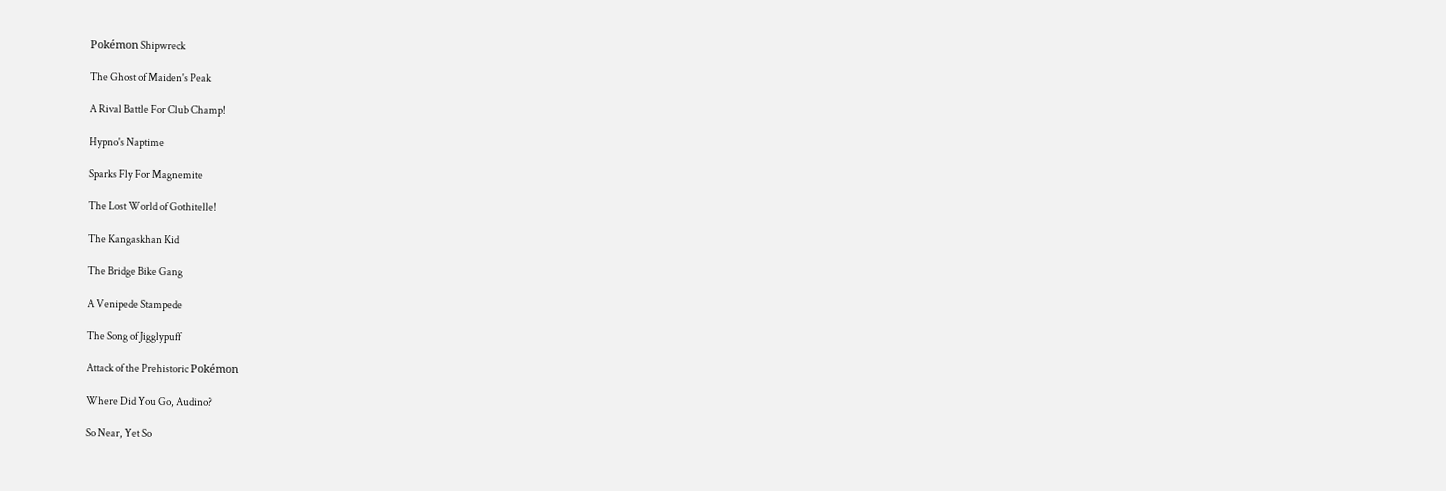Pokémon Shipwreck

The Ghost of Maiden's Peak

A Rival Battle For Club Champ!

Hypno's Naptime

Sparks Fly For Magnemite

The Lost World of Gothitelle!

The Kangaskhan Kid

The Bridge Bike Gang

A Venipede Stampede

The Song of Jigglypuff

Attack of the Prehistoric Pokémon

Where Did You Go, Audino?

So Near, Yet So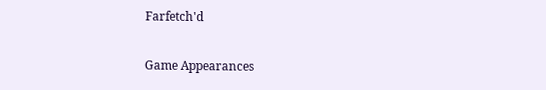Farfetch'd

Game Appearances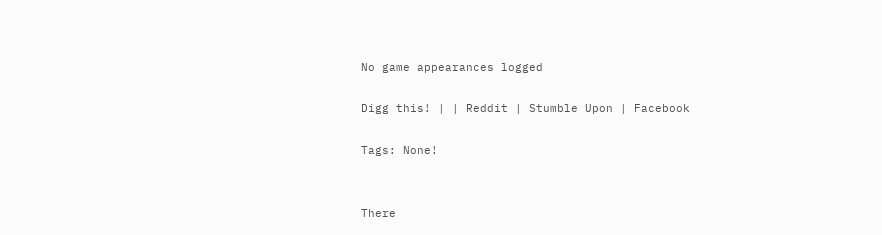No game appearances logged

Digg this! | | Reddit | Stumble Upon | Facebook

Tags: None!


There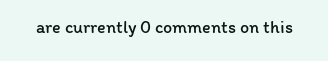are currently 0 comments on this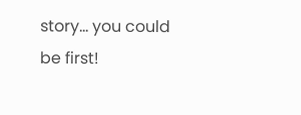story... you could be first!